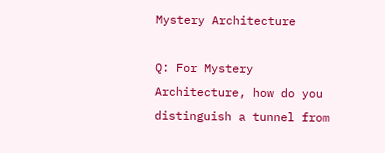Mystery Architecture

Q: For Mystery Architecture, how do you distinguish a tunnel from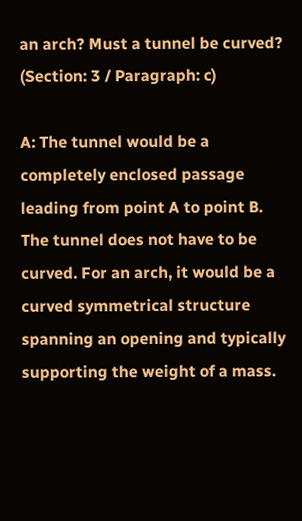an arch? Must a tunnel be curved? (Section: 3 / Paragraph: c)

A: The tunnel would be a completely enclosed passage leading from point A to point B. The tunnel does not have to be curved. For an arch, it would be a curved symmetrical structure spanning an opening and typically supporting the weight of a mass.